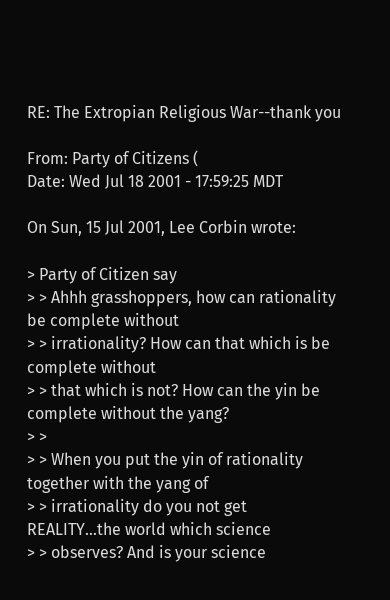RE: The Extropian Religious War--thank you

From: Party of Citizens (
Date: Wed Jul 18 2001 - 17:59:25 MDT

On Sun, 15 Jul 2001, Lee Corbin wrote:

> Party of Citizen say
> > Ahhh grasshoppers, how can rationality be complete without
> > irrationality? How can that which is be complete without
> > that which is not? How can the yin be complete without the yang?
> >
> > When you put the yin of rationality together with the yang of
> > irrationality do you not get REALITY...the world which science
> > observes? And is your science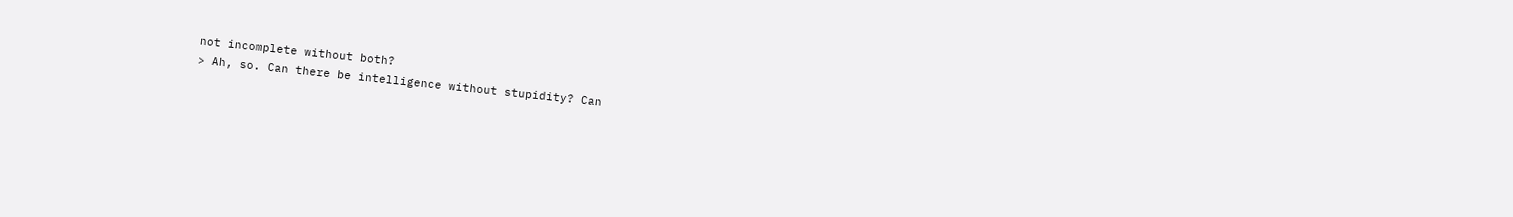not incomplete without both?
> Ah, so. Can there be intelligence without stupidity? Can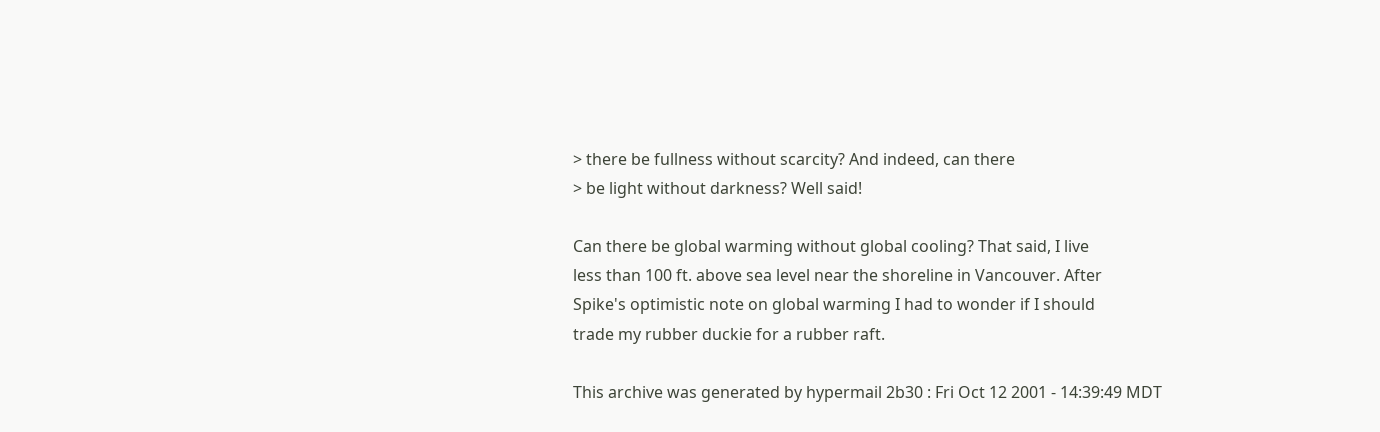> there be fullness without scarcity? And indeed, can there
> be light without darkness? Well said!

Can there be global warming without global cooling? That said, I live
less than 100 ft. above sea level near the shoreline in Vancouver. After
Spike's optimistic note on global warming I had to wonder if I should
trade my rubber duckie for a rubber raft.

This archive was generated by hypermail 2b30 : Fri Oct 12 2001 - 14:39:49 MDT